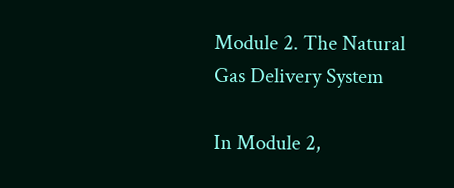Module 2. The Natural Gas Delivery System

In Module 2,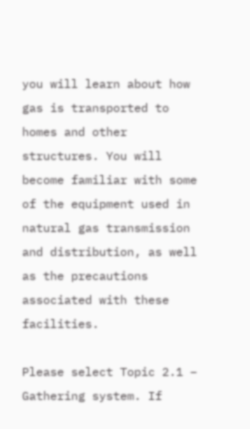you will learn about how gas is transported to homes and other structures. You will become familiar with some of the equipment used in natural gas transmission and distribution, as well as the precautions associated with these facilities.

Please select Topic 2.1 – Gathering system. If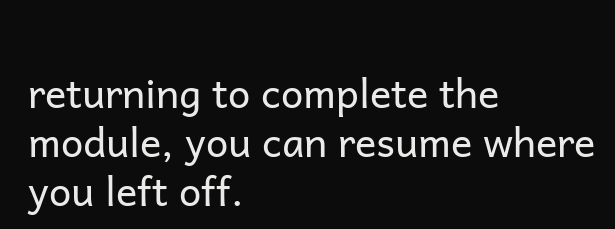returning to complete the module, you can resume where you left off.